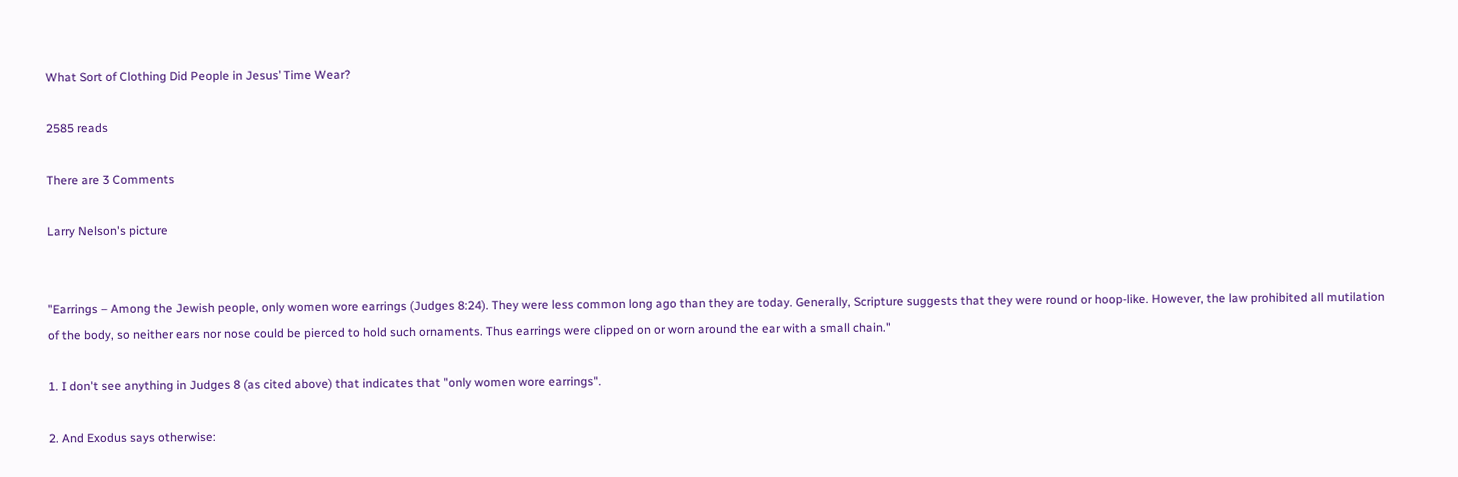What Sort of Clothing Did People in Jesus’ Time Wear?

2585 reads

There are 3 Comments

Larry Nelson's picture


"Earrings – Among the Jewish people, only women wore earrings (Judges 8:24). They were less common long ago than they are today. Generally, Scripture suggests that they were round or hoop-like. However, the law prohibited all mutilation of the body, so neither ears nor nose could be pierced to hold such ornaments. Thus earrings were clipped on or worn around the ear with a small chain."

1. I don't see anything in Judges 8 (as cited above) that indicates that "only women wore earrings".

2. And Exodus says otherwise: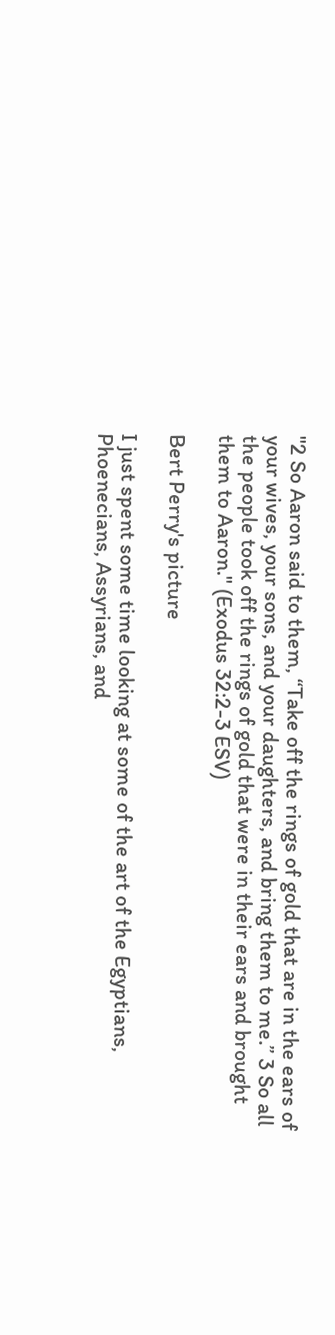"2 So Aaron said to them, “Take off the rings of gold that are in the ears of your wives, your sons, and your daughters, and bring them to me.” 3 So all the people took off the rings of gold that were in their ears and brought them to Aaron." (Exodus 32:2-3 ESV)

Bert Perry's picture

I just spent some time looking at some of the art of the Egyptians, Phoenecians, Assyrians, and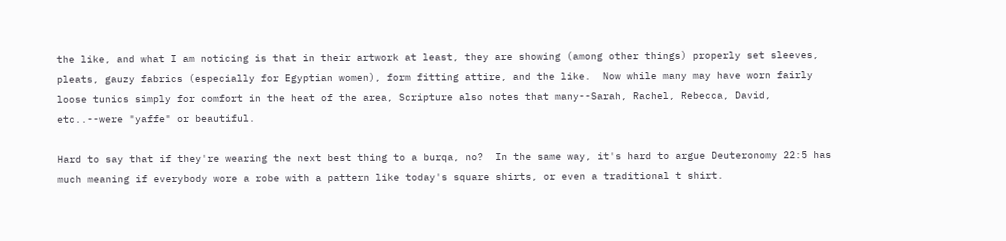the like, and what I am noticing is that in their artwork at least, they are showing (among other things) properly set sleeves, pleats, gauzy fabrics (especially for Egyptian women), form fitting attire, and the like.  Now while many may have worn fairly loose tunics simply for comfort in the heat of the area, Scripture also notes that many--Sarah, Rachel, Rebecca, David, etc..--were "yaffe" or beautiful.

Hard to say that if they're wearing the next best thing to a burqa, no?  In the same way, it's hard to argue Deuteronomy 22:5 has much meaning if everybody wore a robe with a pattern like today's square shirts, or even a traditional t shirt.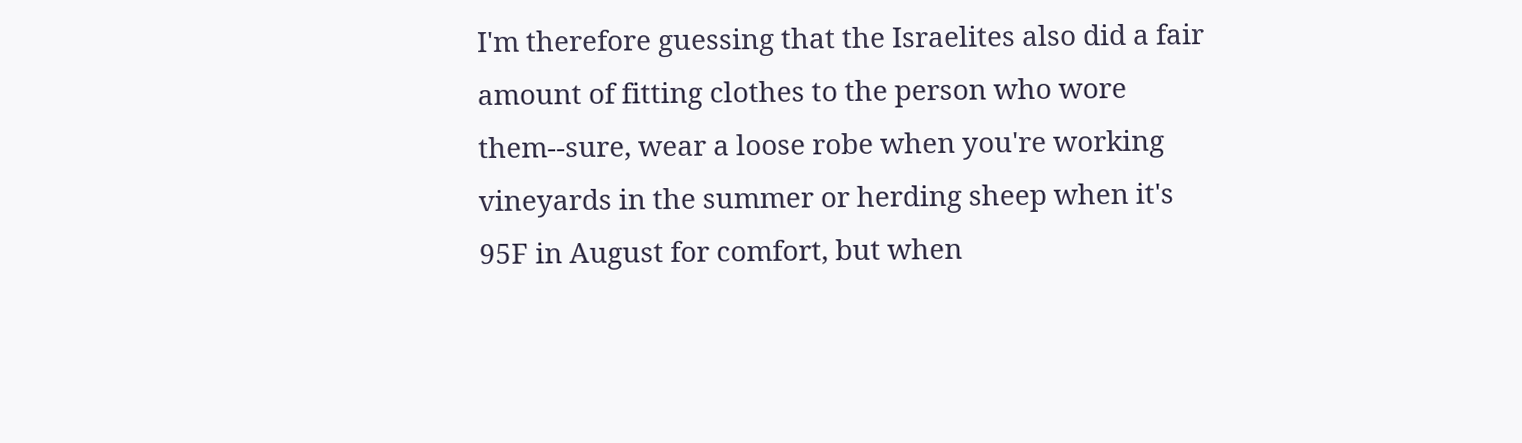I'm therefore guessing that the Israelites also did a fair amount of fitting clothes to the person who wore them--sure, wear a loose robe when you're working vineyards in the summer or herding sheep when it's 95F in August for comfort, but when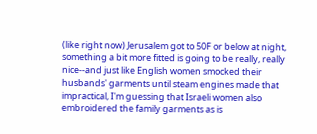(like right now) Jerusalem got to 50F or below at night, something a bit more fitted is going to be really, really nice--and just like English women smocked their husbands' garments until steam engines made that impractical, I'm guessing that Israeli women also embroidered the family garments as is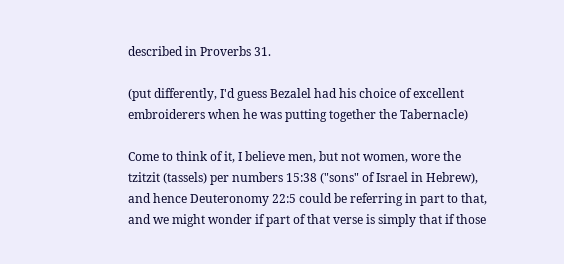described in Proverbs 31.

(put differently, I'd guess Bezalel had his choice of excellent embroiderers when he was putting together the Tabernacle)

Come to think of it, I believe men, but not women, wore the tzitzit (tassels) per numbers 15:38 ("sons" of Israel in Hebrew), and hence Deuteronomy 22:5 could be referring in part to that, and we might wonder if part of that verse is simply that if those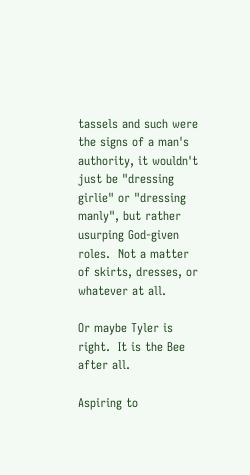tassels and such were the signs of a man's authority, it wouldn't just be "dressing girlie" or "dressing manly", but rather usurping God-given roles.  Not a matter of skirts, dresses, or whatever at all.

Or maybe Tyler is right.  It is the Bee after all.

Aspiring to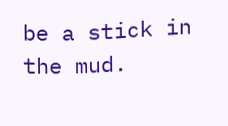be a stick in the mud.